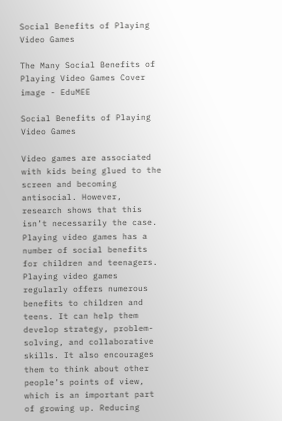Social Benefits of Playing Video Games

The Many Social Benefits of Playing Video Games Cover image - EduMEE

Social Benefits of Playing Video Games

Video games are associated with kids being glued to the screen and becoming antisocial. However, research shows that this isn’t necessarily the case. Playing video games has a number of social benefits for children and teenagers. Playing video games regularly offers numerous benefits to children and teens. It can help them develop strategy, problem-solving, and collaborative skills. It also encourages them to think about other people’s points of view, which is an important part of growing up. Reducing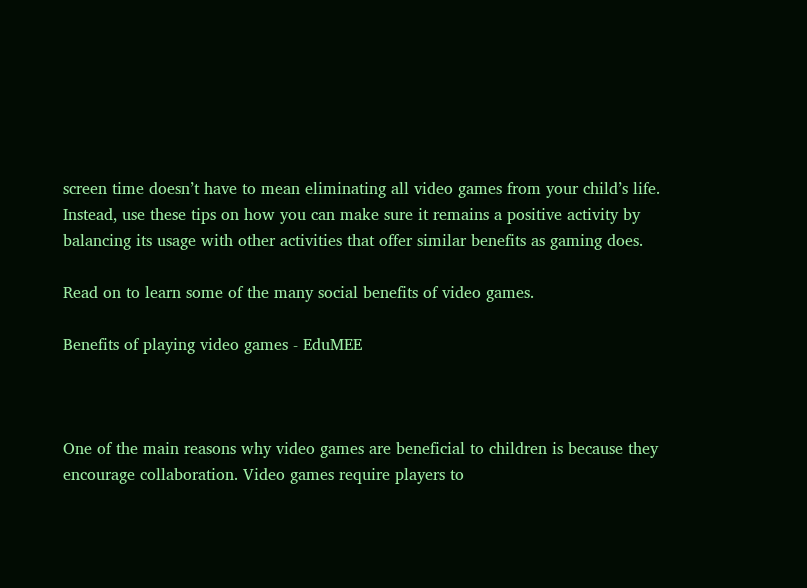screen time doesn’t have to mean eliminating all video games from your child’s life. Instead, use these tips on how you can make sure it remains a positive activity by balancing its usage with other activities that offer similar benefits as gaming does.

Read on to learn some of the many social benefits of video games.

Benefits of playing video games - EduMEE



One of the main reasons why video games are beneficial to children is because they encourage collaboration. Video games require players to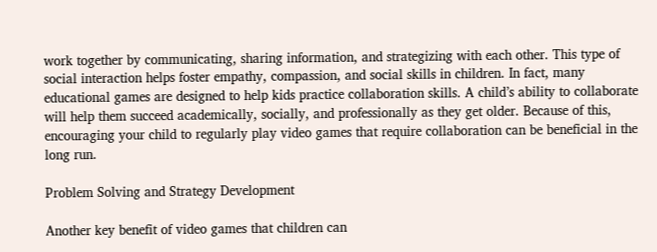work together by communicating, sharing information, and strategizing with each other. This type of social interaction helps foster empathy, compassion, and social skills in children. In fact, many educational games are designed to help kids practice collaboration skills. A child’s ability to collaborate will help them succeed academically, socially, and professionally as they get older. Because of this, encouraging your child to regularly play video games that require collaboration can be beneficial in the long run.

Problem Solving and Strategy Development

Another key benefit of video games that children can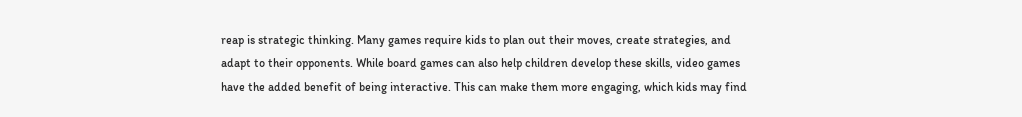reap is strategic thinking. Many games require kids to plan out their moves, create strategies, and adapt to their opponents. While board games can also help children develop these skills, video games have the added benefit of being interactive. This can make them more engaging, which kids may find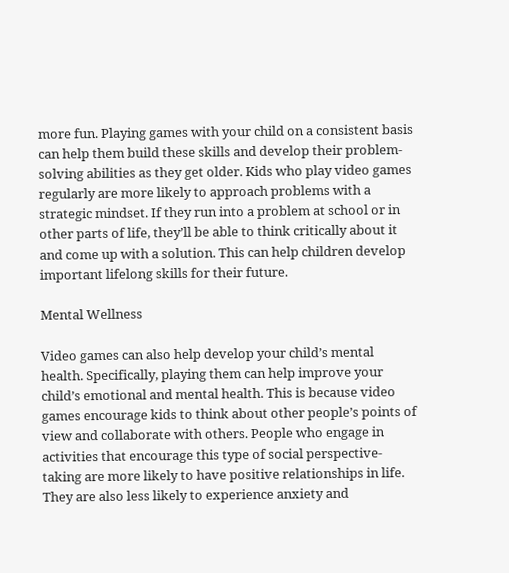more fun. Playing games with your child on a consistent basis can help them build these skills and develop their problem-solving abilities as they get older. Kids who play video games regularly are more likely to approach problems with a strategic mindset. If they run into a problem at school or in other parts of life, they’ll be able to think critically about it and come up with a solution. This can help children develop important lifelong skills for their future.

Mental Wellness

Video games can also help develop your child’s mental health. Specifically, playing them can help improve your child’s emotional and mental health. This is because video games encourage kids to think about other people’s points of view and collaborate with others. People who engage in activities that encourage this type of social perspective-taking are more likely to have positive relationships in life. They are also less likely to experience anxiety and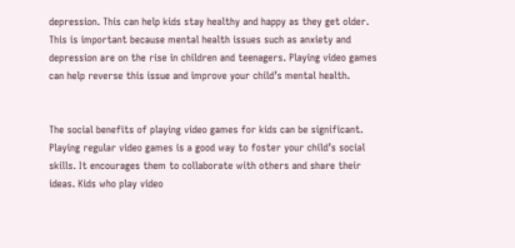depression. This can help kids stay healthy and happy as they get older. This is important because mental health issues such as anxiety and depression are on the rise in children and teenagers. Playing video games can help reverse this issue and improve your child’s mental health.


The social benefits of playing video games for kids can be significant. Playing regular video games is a good way to foster your child’s social skills. It encourages them to collaborate with others and share their ideas. Kids who play video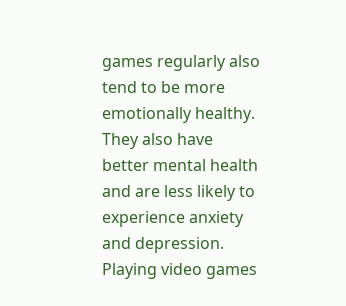games regularly also tend to be more emotionally healthy. They also have better mental health and are less likely to experience anxiety and depression. Playing video games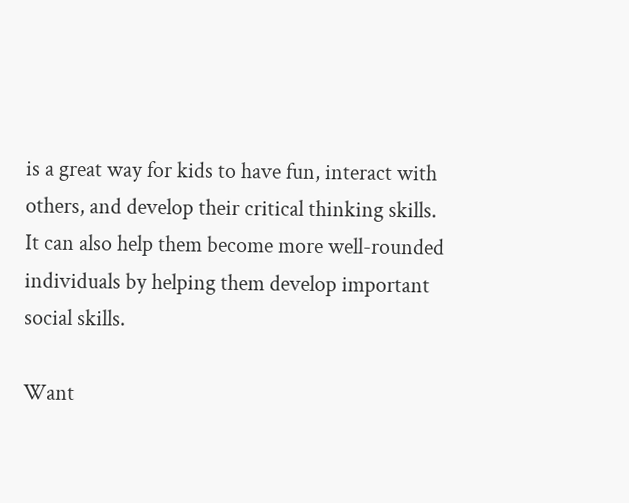is a great way for kids to have fun, interact with others, and develop their critical thinking skills. It can also help them become more well-rounded individuals by helping them develop important social skills.

Want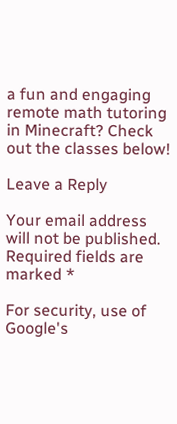a fun and engaging remote math tutoring in Minecraft? Check out the classes below!

Leave a Reply

Your email address will not be published. Required fields are marked *

For security, use of Google's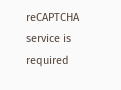reCAPTCHA service is required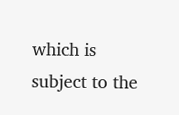which is subject to the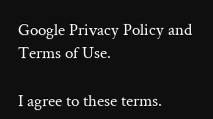Google Privacy Policy and Terms of Use.

I agree to these terms.